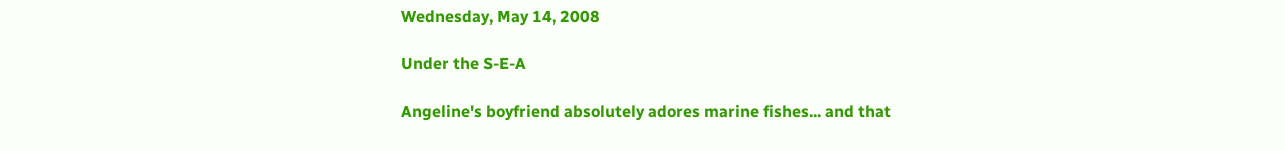Wednesday, May 14, 2008

Under the S-E-A

Angeline's boyfriend absolutely adores marine fishes... and that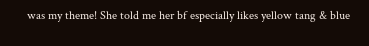was my theme! She told me her bf especially likes yellow tang & blue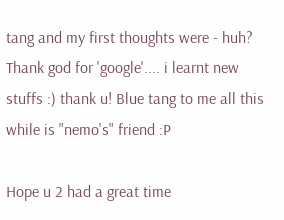tang and my first thoughts were - huh? Thank god for 'google'.... i learnt new stuffs :) thank u! Blue tang to me all this while is "nemo's" friend :P

Hope u 2 had a great time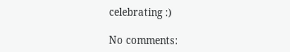celebrating :)

No comments: